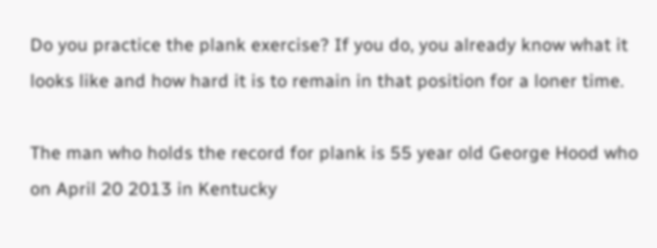Do you practice the plank exercise? If you do, you already know what it looks like and how hard it is to remain in that position for a loner time.

The man who holds the record for plank is 55 year old George Hood who on April 20 2013 in Kentucky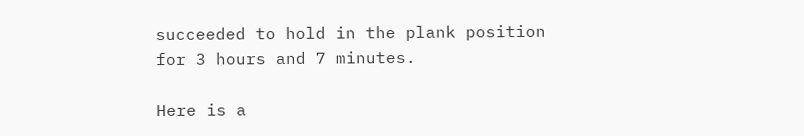succeeded to hold in the plank position for 3 hours and 7 minutes.

Here is a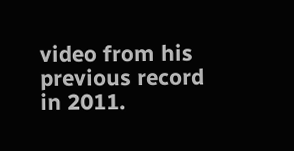video from his previous record in 2011.